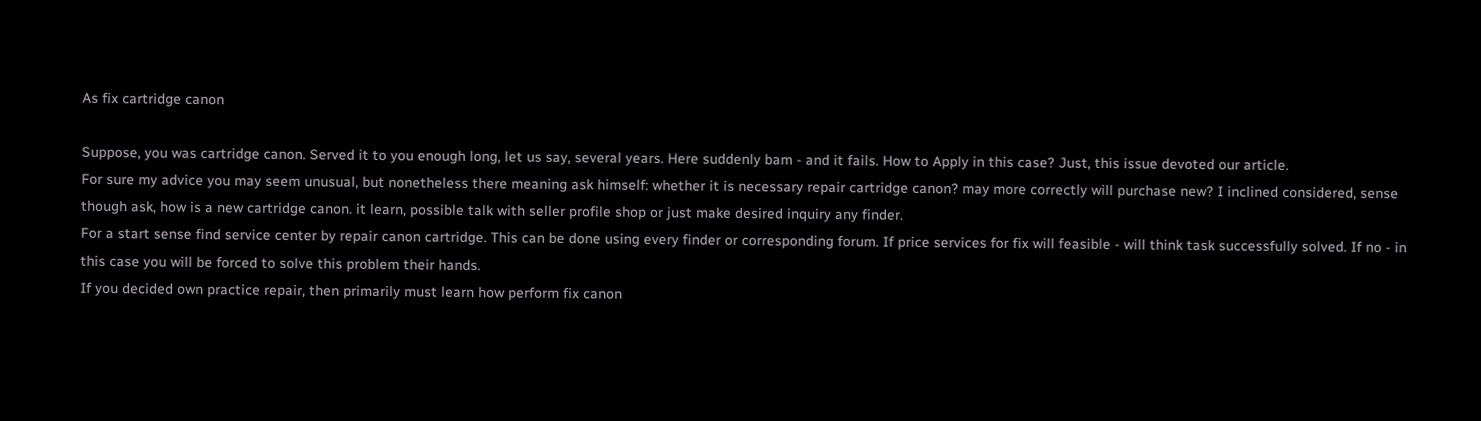As fix cartridge canon

Suppose, you was cartridge canon. Served it to you enough long, let us say, several years. Here suddenly bam - and it fails. How to Apply in this case? Just, this issue devoted our article.
For sure my advice you may seem unusual, but nonetheless there meaning ask himself: whether it is necessary repair cartridge canon? may more correctly will purchase new? I inclined considered, sense though ask, how is a new cartridge canon. it learn, possible talk with seller profile shop or just make desired inquiry any finder.
For a start sense find service center by repair canon cartridge. This can be done using every finder or corresponding forum. If price services for fix will feasible - will think task successfully solved. If no - in this case you will be forced to solve this problem their hands.
If you decided own practice repair, then primarily must learn how perform fix canon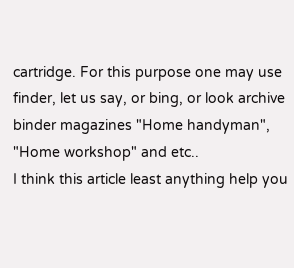cartridge. For this purpose one may use finder, let us say, or bing, or look archive binder magazines "Home handyman", "Home workshop" and etc..
I think this article least anything help you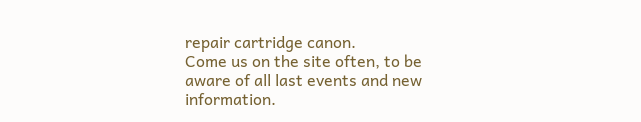repair cartridge canon.
Come us on the site often, to be aware of all last events and new information.